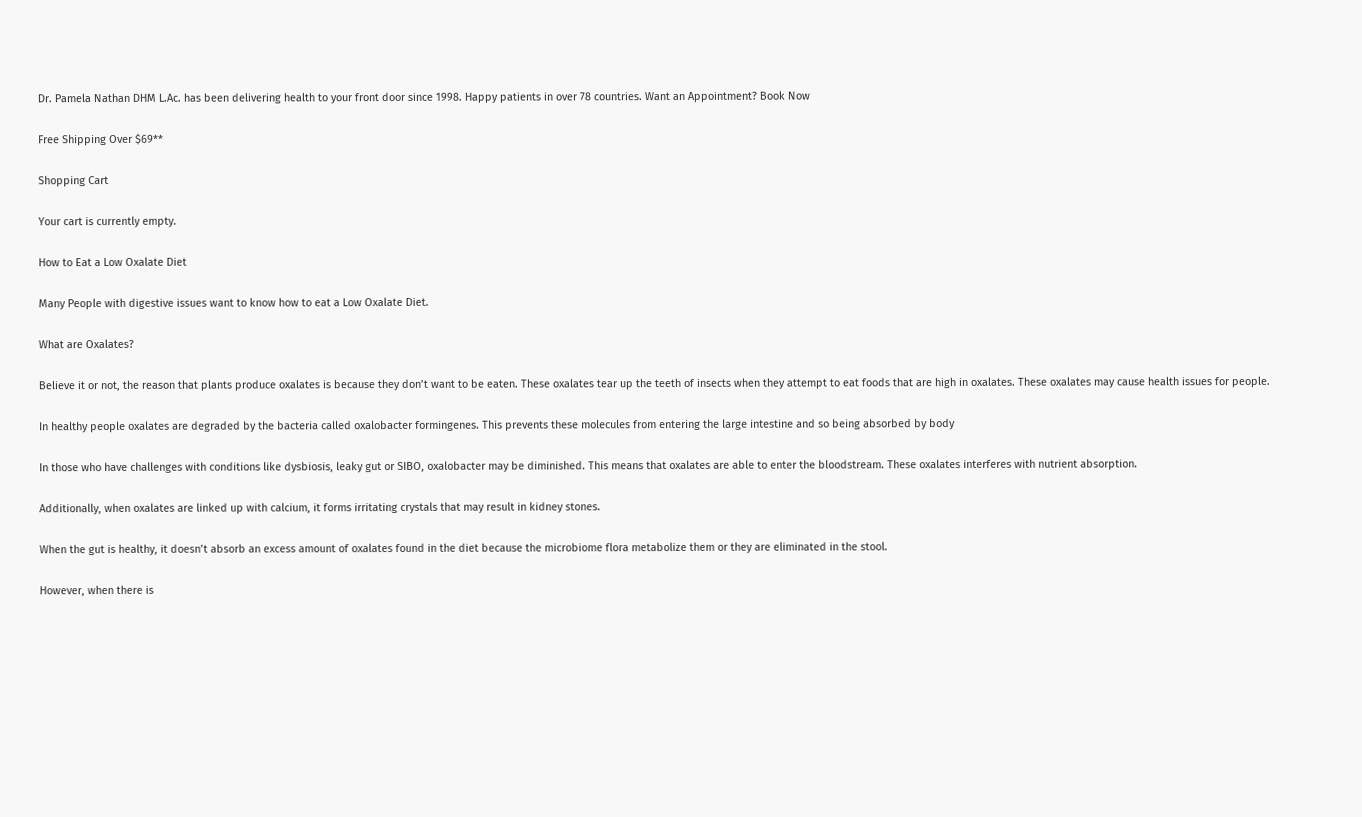Dr. Pamela Nathan DHM L.Ac. has been delivering health to your front door since 1998. Happy patients in over 78 countries. Want an Appointment? Book Now

Free Shipping Over $69**

Shopping Cart

Your cart is currently empty.

How to Eat a Low Oxalate Diet

Many People with digestive issues want to know how to eat a Low Oxalate Diet.

What are Oxalates?

Believe it or not, the reason that plants produce oxalates is because they don’t want to be eaten. These oxalates tear up the teeth of insects when they attempt to eat foods that are high in oxalates. These oxalates may cause health issues for people.

In healthy people oxalates are degraded by the bacteria called oxalobacter formingenes. This prevents these molecules from entering the large intestine and so being absorbed by body

In those who have challenges with conditions like dysbiosis, leaky gut or SIBO, oxalobacter may be diminished. This means that oxalates are able to enter the bloodstream. These oxalates interferes with nutrient absorption.

Additionally, when oxalates are linked up with calcium, it forms irritating crystals that may result in kidney stones.

When the gut is healthy, it doesn’t absorb an excess amount of oxalates found in the diet because the microbiome flora metabolize them or they are eliminated in the stool.

However, when there is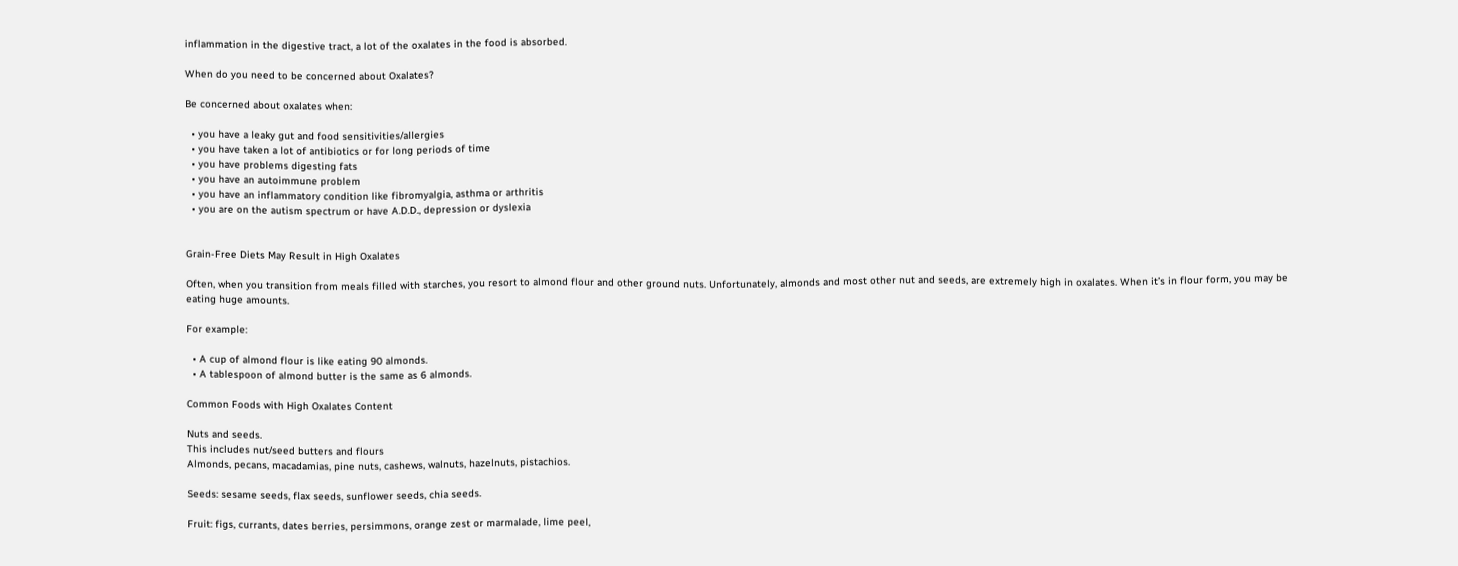inflammation in the digestive tract, a lot of the oxalates in the food is absorbed.

When do you need to be concerned about Oxalates?

Be concerned about oxalates when:

  • you have a leaky gut and food sensitivities/allergies
  • you have taken a lot of antibiotics or for long periods of time
  • you have problems digesting fats
  • you have an autoimmune problem
  • you have an inflammatory condition like fibromyalgia, asthma or arthritis
  • you are on the autism spectrum or have A.D.D., depression or dyslexia


Grain-Free Diets May Result in High Oxalates

Often, when you transition from meals filled with starches, you resort to almond flour and other ground nuts. Unfortunately, almonds and most other nut and seeds, are extremely high in oxalates. When it’s in flour form, you may be eating huge amounts.

For example:

  • A cup of almond flour is like eating 90 almonds.
  • A tablespoon of almond butter is the same as 6 almonds.

Common Foods with High Oxalates Content

Nuts and seeds.
This includes nut/seed butters and flours
Almonds, pecans, macadamias, pine nuts, cashews, walnuts, hazelnuts, pistachios.

Seeds: sesame seeds, flax seeds, sunflower seeds, chia seeds.

Fruit: figs, currants, dates berries, persimmons, orange zest or marmalade, lime peel,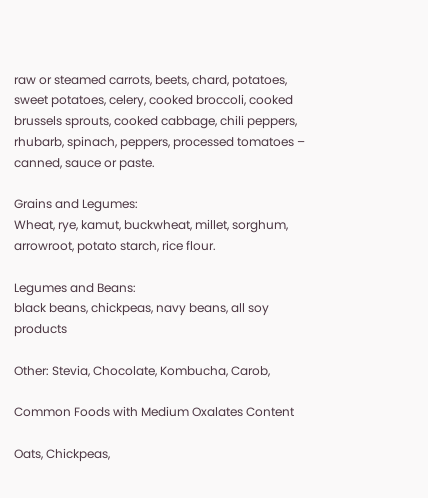raw or steamed carrots, beets, chard, potatoes, sweet potatoes, celery, cooked broccoli, cooked brussels sprouts, cooked cabbage, chili peppers, rhubarb, spinach, peppers, processed tomatoes – canned, sauce or paste.

Grains and Legumes:
Wheat, rye, kamut, buckwheat, millet, sorghum, arrowroot, potato starch, rice flour.

Legumes and Beans:
black beans, chickpeas, navy beans, all soy products

Other: Stevia, Chocolate, Kombucha, Carob,

Common Foods with Medium Oxalates Content

Oats, Chickpeas,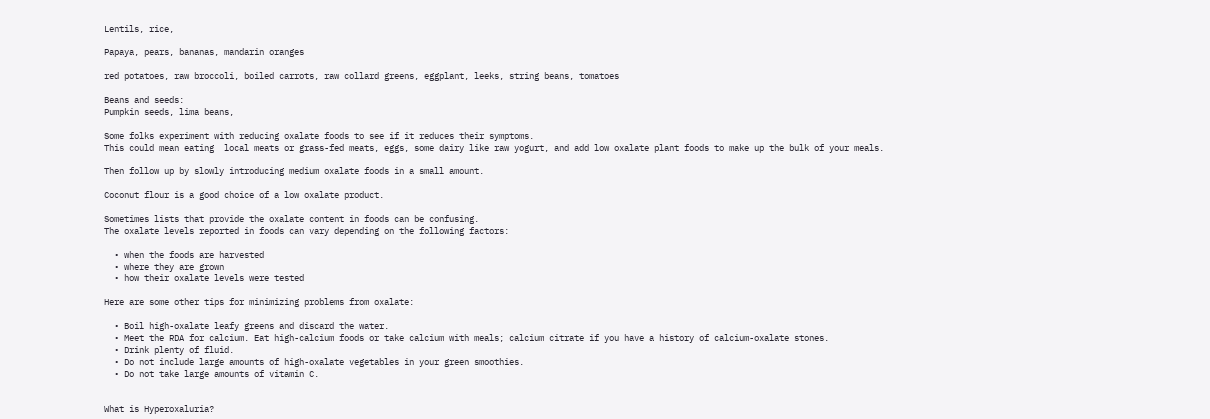Lentils, rice,

Papaya, pears, bananas, mandarin oranges

red potatoes, raw broccoli, boiled carrots, raw collard greens, eggplant, leeks, string beans, tomatoes

Beans and seeds:
Pumpkin seeds, lima beans,

Some folks experiment with reducing oxalate foods to see if it reduces their symptoms.
This could mean eating  local meats or grass-fed meats, eggs, some dairy like raw yogurt, and add low oxalate plant foods to make up the bulk of your meals.

Then follow up by slowly introducing medium oxalate foods in a small amount.

Coconut flour is a good choice of a low oxalate product.

Sometimes lists that provide the oxalate content in foods can be confusing.
The oxalate levels reported in foods can vary depending on the following factors:

  • when the foods are harvested
  • where they are grown
  • how their oxalate levels were tested

Here are some other tips for minimizing problems from oxalate:

  • Boil high-oxalate leafy greens and discard the water.
  • Meet the RDA for calcium. Eat high-calcium foods or take calcium with meals; calcium citrate if you have a history of calcium-oxalate stones.
  • Drink plenty of fluid.
  • Do not include large amounts of high-oxalate vegetables in your green smoothies.
  • Do not take large amounts of vitamin C.


What is Hyperoxaluria?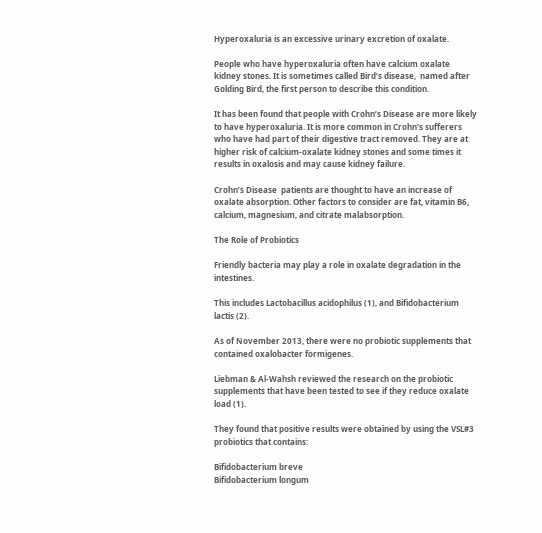Hyperoxaluria is an excessive urinary excretion of oxalate.

People who have hyperoxaluria often have calcium oxalate kidney stones. It is sometimes called Bird’s disease,  named after Golding Bird, the first person to describe this condition.

It has been found that people with Crohn’s Disease are more likely to have hyperoxaluria. It is more common in Crohn’s sufferers who have had part of their digestive tract removed. They are at higher risk of calcium-oxalate kidney stones and some times it results in oxalosis and may cause kidney failure.

Crohn’s Disease  patients are thought to have an increase of oxalate absorption. Other factors to consider are fat, vitamin B6, calcium, magnesium, and citrate malabsorption.

The Role of Probiotics

Friendly bacteria may play a role in oxalate degradation in the intestines.

This includes Lactobacillus acidophilus (1), and Bifidobacterium lactis (2).

As of November 2013, there were no probiotic supplements that contained oxalobacter formigenes.

Liebman & Al-Wahsh reviewed the research on the probiotic supplements that have been tested to see if they reduce oxalate load (1).

They found that positive results were obtained by using the VSL#3 probiotics that contains:

Bifidobacterium breve
Bifidobacterium longum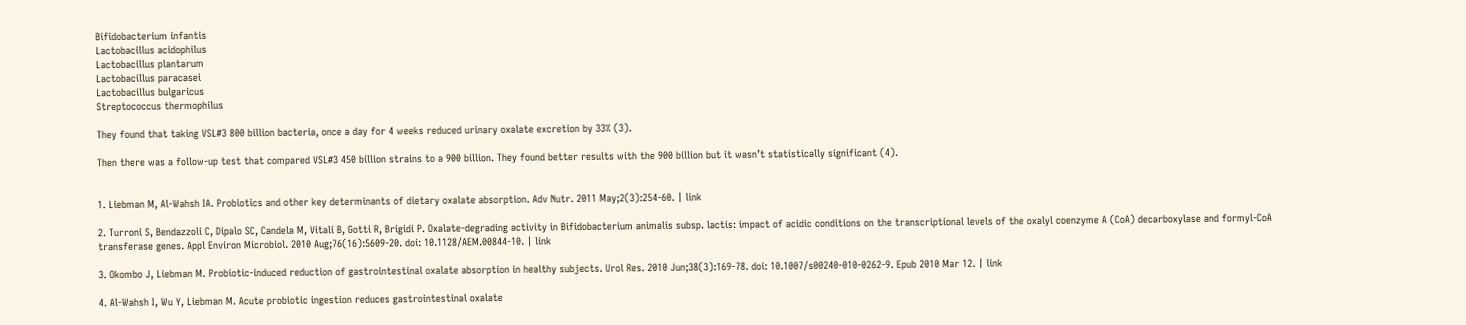Bifidobacterium infantis
Lactobacillus acidophilus
Lactobacillus plantarum
Lactobacillus paracasei
Lactobacillus bulgaricus
Streptococcus thermophilus

They found that taking VSL#3 800 billion bacteria, once a day for 4 weeks reduced urinary oxalate excretion by 33% (3).

Then there was a follow-up test that compared VSL#3 450 billion strains to a 900 billion. They found better results with the 900 billion but it wasn’t statistically significant (4).


1. Liebman M, Al-Wahsh IA. Probiotics and other key determinants of dietary oxalate absorption. Adv Nutr. 2011 May;2(3):254-60. | link

2. Turroni S, Bendazzoli C, Dipalo SC, Candela M, Vitali B, Gotti R, Brigidi P. Oxalate-degrading activity in Bifidobacterium animalis subsp. lactis: impact of acidic conditions on the transcriptional levels of the oxalyl coenzyme A (CoA) decarboxylase and formyl-CoA transferase genes. Appl Environ Microbiol. 2010 Aug;76(16):5609-20. doi: 10.1128/AEM.00844-10. | link

3. Okombo J, Liebman M. Probiotic-induced reduction of gastrointestinal oxalate absorption in healthy subjects. Urol Res. 2010 Jun;38(3):169-78. doi: 10.1007/s00240-010-0262-9. Epub 2010 Mar 12. | link

4. Al-Wahsh I, Wu Y, Liebman M. Acute probiotic ingestion reduces gastrointestinal oxalate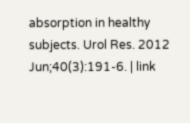absorption in healthy subjects. Urol Res. 2012 Jun;40(3):191-6. | link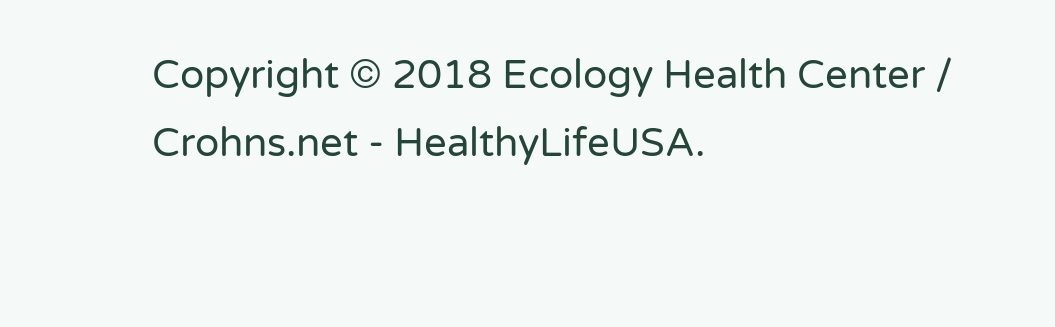Copyright © 2018 Ecology Health Center / Crohns.net - HealthyLifeUSA.